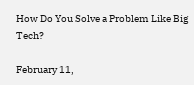How Do You Solve a Problem Like Big Tech?

February 11,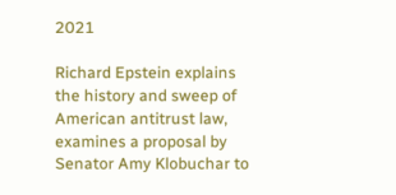2021

Richard Epstein explains the history and sweep of American antitrust law, examines a proposal by Senator Amy Klobuchar to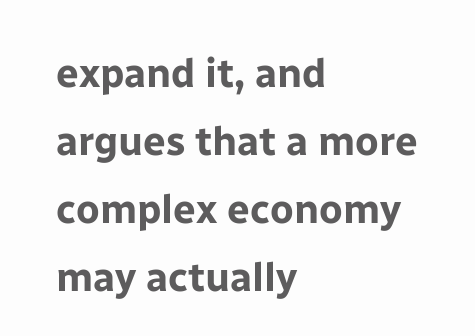expand it, and argues that a more complex economy may actually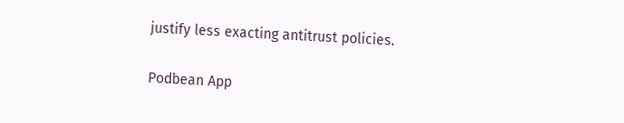justify less exacting antitrust policies.

Podbean App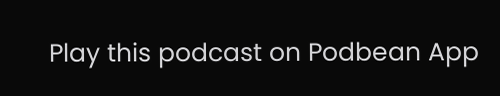Play this podcast on Podbean App